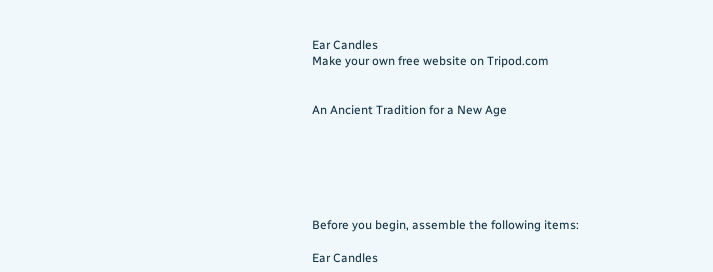Ear Candles
Make your own free website on Tripod.com


An Ancient Tradition for a New Age






Before you begin, assemble the following items:

Ear Candles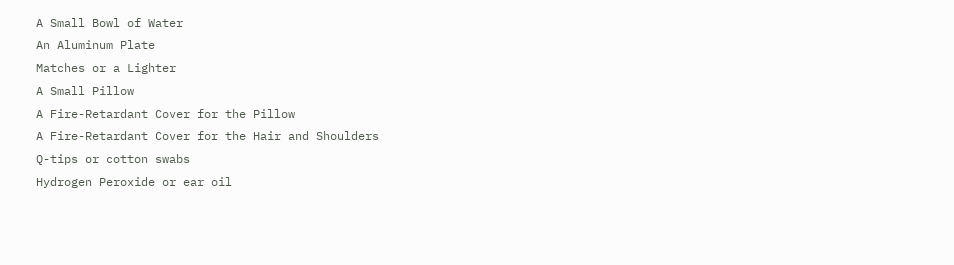A Small Bowl of Water
An Aluminum Plate
Matches or a Lighter
A Small Pillow
A Fire-Retardant Cover for the Pillow
A Fire-Retardant Cover for the Hair and Shoulders
Q-tips or cotton swabs
Hydrogen Peroxide or ear oil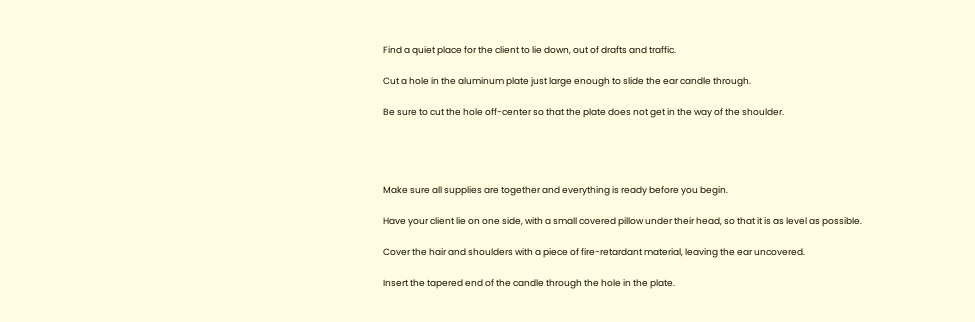Find a quiet place for the client to lie down, out of drafts and traffic.

Cut a hole in the aluminum plate just large enough to slide the ear candle through.

Be sure to cut the hole off-center so that the plate does not get in the way of the shoulder.




Make sure all supplies are together and everything is ready before you begin.

Have your client lie on one side, with a small covered pillow under their head, so that it is as level as possible.

Cover the hair and shoulders with a piece of fire-retardant material, leaving the ear uncovered.

Insert the tapered end of the candle through the hole in the plate.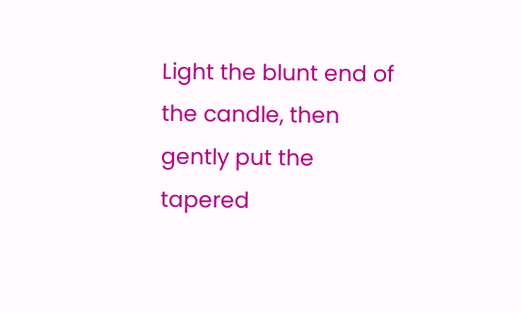Light the blunt end of the candle, then gently put the tapered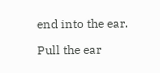end into the ear.

Pull the ear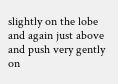slightly on the lobe and again just above and push very gently on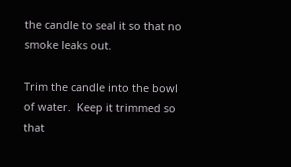the candle to seal it so that no smoke leaks out.

Trim the candle into the bowl of water.  Keep it trimmed so that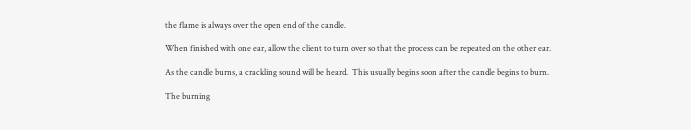the flame is always over the open end of the candle.

When finished with one ear, allow the client to turn over so that the process can be repeated on the other ear.

As the candle burns, a crackling sound will be heard.  This usually begins soon after the candle begins to burn.

The burning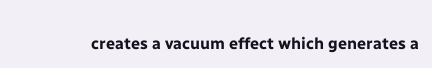creates a vacuum effect which generates a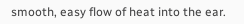smooth, easy flow of heat into the ear.